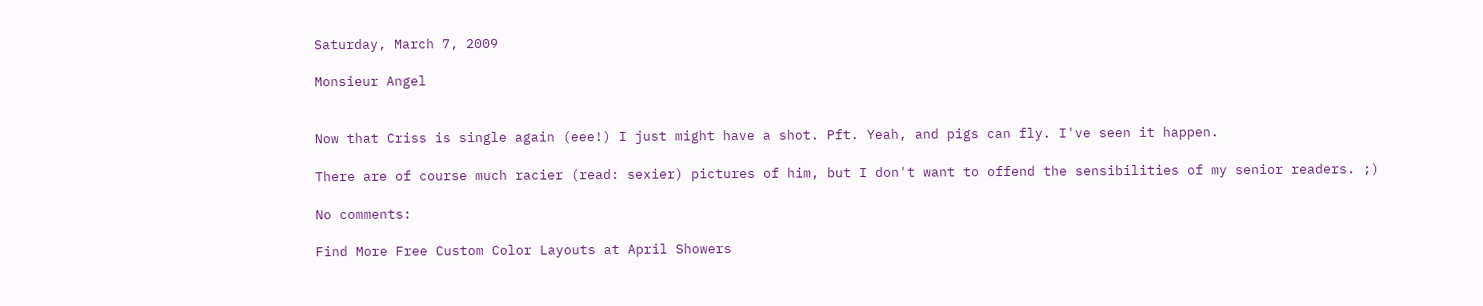Saturday, March 7, 2009

Monsieur Angel


Now that Criss is single again (eee!) I just might have a shot. Pft. Yeah, and pigs can fly. I've seen it happen.

There are of course much racier (read: sexier) pictures of him, but I don't want to offend the sensibilities of my senior readers. ;)

No comments:

Find More Free Custom Color Layouts at April Showers